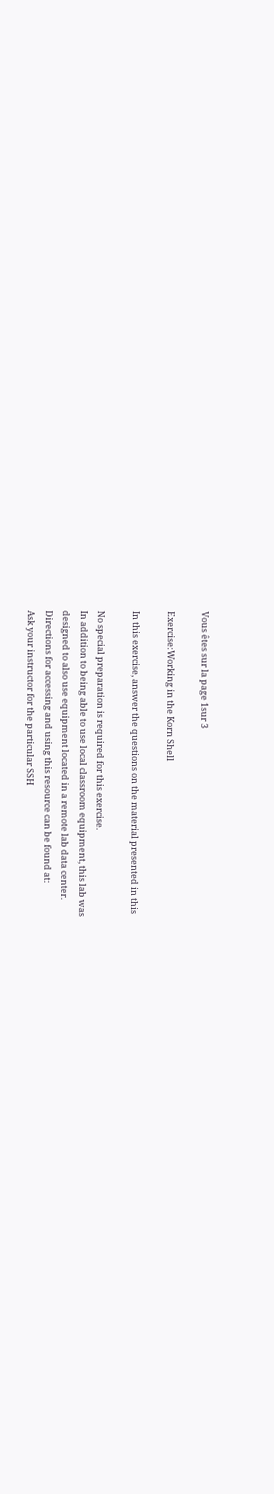Vous êtes sur la page 1sur 3

Exercise:Working in the Korn Shell

In this exercise, answer the questions on the material presented in this

No special preparation is required for this exercise.
In addition to being able to use local classroom equipment, this lab was
designed to also use equipment located in a remote lab data center.
Directions for accessing and using this resource can be found at:
Ask your instructor for the particular SSH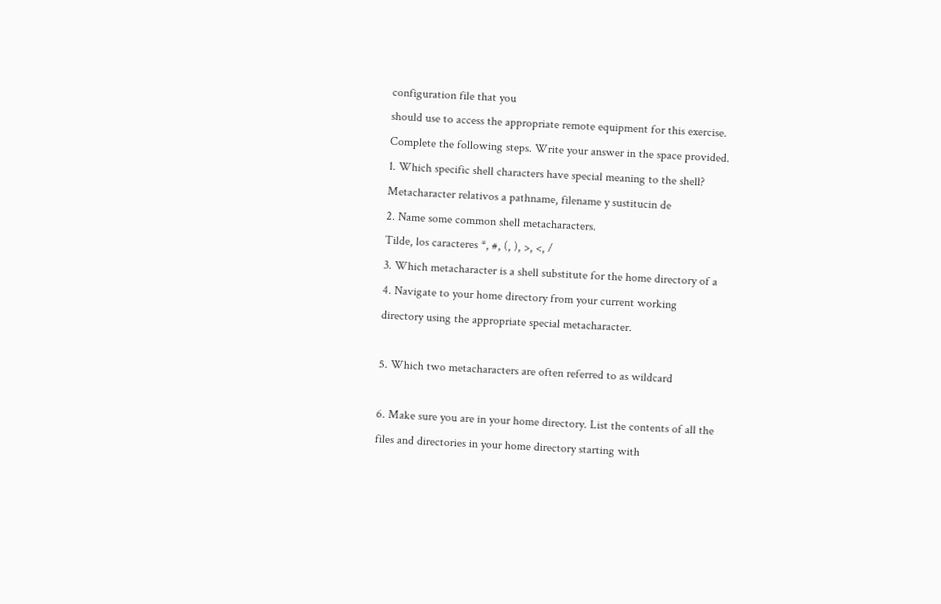configuration file that you
should use to access the appropriate remote equipment for this exercise.
Complete the following steps. Write your answer in the space provided.
1. Which specific shell characters have special meaning to the shell?
Metacharacter relativos a pathname, filename y sustitucin de
2. Name some common shell metacharacters.
Tilde, los caracteres *, #, (, ), >, <, /
3. Which metacharacter is a shell substitute for the home directory of a
4. Navigate to your home directory from your current working
directory using the appropriate special metacharacter.

5. Which two metacharacters are often referred to as wildcard

6. Make sure you are in your home directory. List the contents of all the
files and directories in your home directory starting with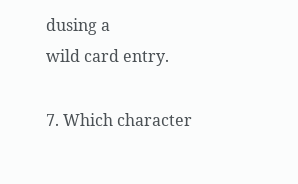dusing a
wild card entry.

7. Which character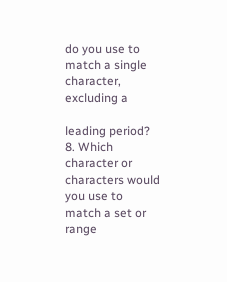do you use to match a single character, excluding a

leading period?
8. Which character or characters would you use to match a set or range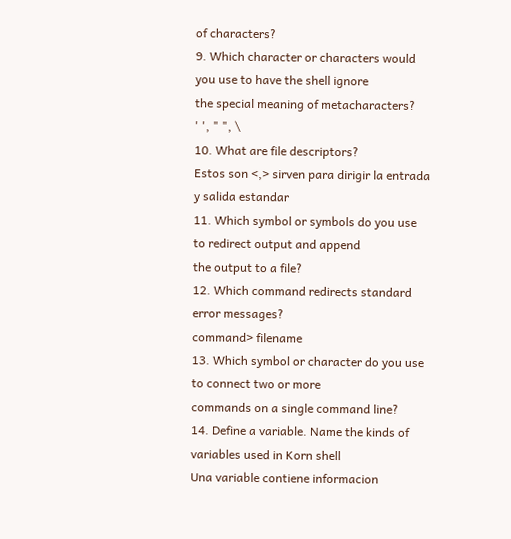of characters?
9. Which character or characters would you use to have the shell ignore
the special meaning of metacharacters?
' ', " ", \
10. What are file descriptors?
Estos son <,> sirven para dirigir la entrada y salida estandar
11. Which symbol or symbols do you use to redirect output and append
the output to a file?
12. Which command redirects standard error messages?
command> filename
13. Which symbol or character do you use to connect two or more
commands on a single command line?
14. Define a variable. Name the kinds of variables used in Korn shell
Una variable contiene informacion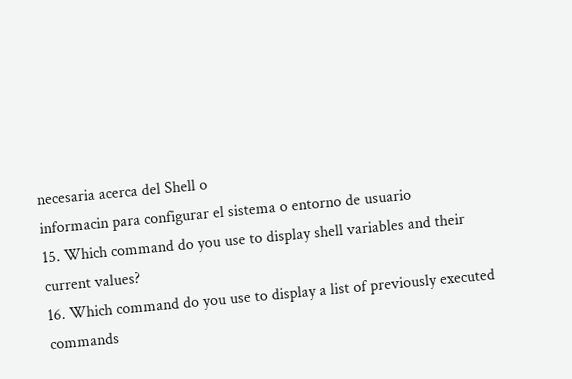necesaria acerca del Shell o
informacin para configurar el sistema o entorno de usuario
15. Which command do you use to display shell variables and their
current values?
16. Which command do you use to display a list of previously executed
commands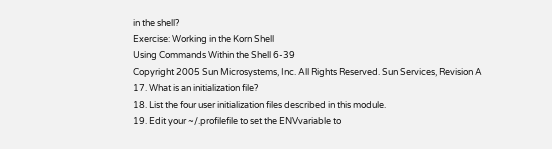in the shell?
Exercise: Working in the Korn Shell
Using Commands Within the Shell 6-39
Copyright 2005 Sun Microsystems, Inc. All Rights Reserved. Sun Services, Revision A
17. What is an initialization file?
18. List the four user initialization files described in this module.
19. Edit your ~/.profilefile to set the ENVvariable to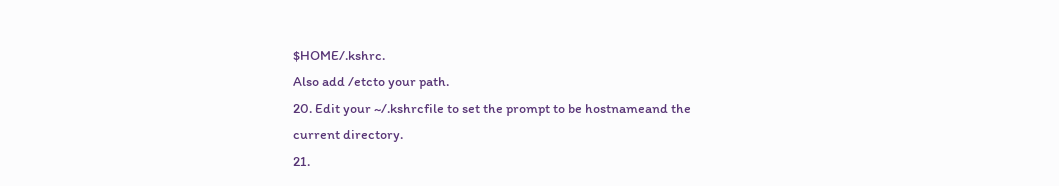$HOME/.kshrc.
Also add /etcto your path.
20. Edit your ~/.kshrcfile to set the prompt to be hostnameand the
current directory.
21.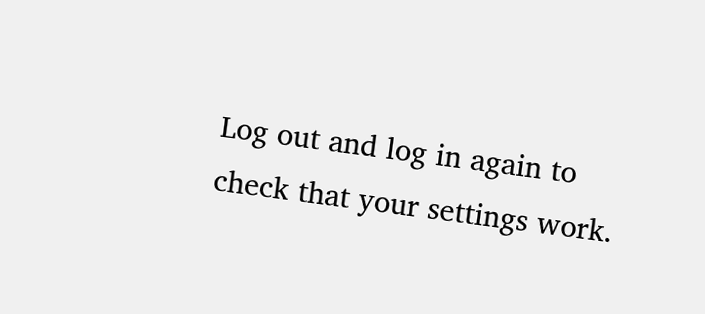Log out and log in again to check that your settings work.